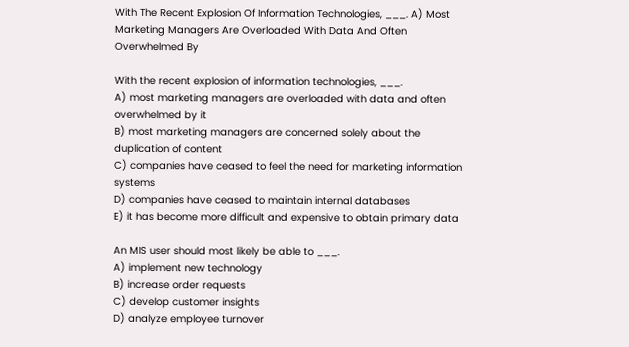With The Recent Explosion Of Information Technologies, ___. A) Most Marketing Managers Are Overloaded With Data And Often Overwhelmed By

With the recent explosion of information technologies, ___.
A) most marketing managers are overloaded with data and often overwhelmed by it
B) most marketing managers are concerned solely about the duplication of content
C) companies have ceased to feel the need for marketing information systems
D) companies have ceased to maintain internal databases
E) it has become more difficult and expensive to obtain primary data

An MIS user should most likely be able to ___.
A) implement new technology
B) increase order requests
C) develop customer insights
D) analyze employee turnover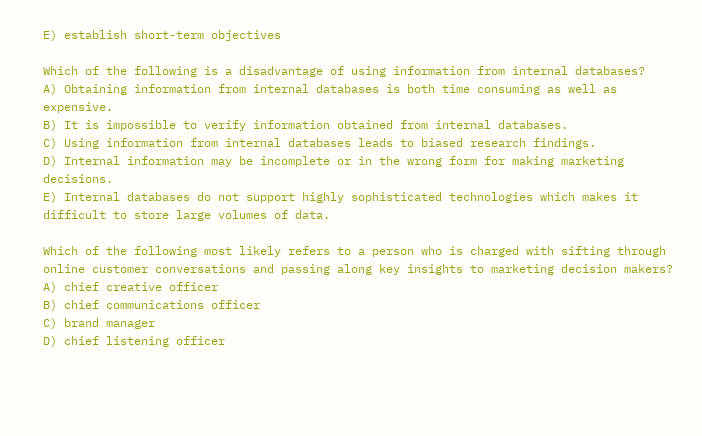E) establish short-term objectives

Which of the following is a disadvantage of using information from internal databases?
A) Obtaining information from internal databases is both time consuming as well as expensive.
B) It is impossible to verify information obtained from internal databases.
C) Using information from internal databases leads to biased research findings.
D) Internal information may be incomplete or in the wrong form for making marketing decisions.
E) Internal databases do not support highly sophisticated technologies which makes it difficult to store large volumes of data.

Which of the following most likely refers to a person who is charged with sifting through online customer conversations and passing along key insights to marketing decision makers?
A) chief creative officer
B) chief communications officer
C) brand manager
D) chief listening officer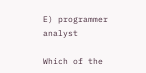E) programmer analyst

Which of the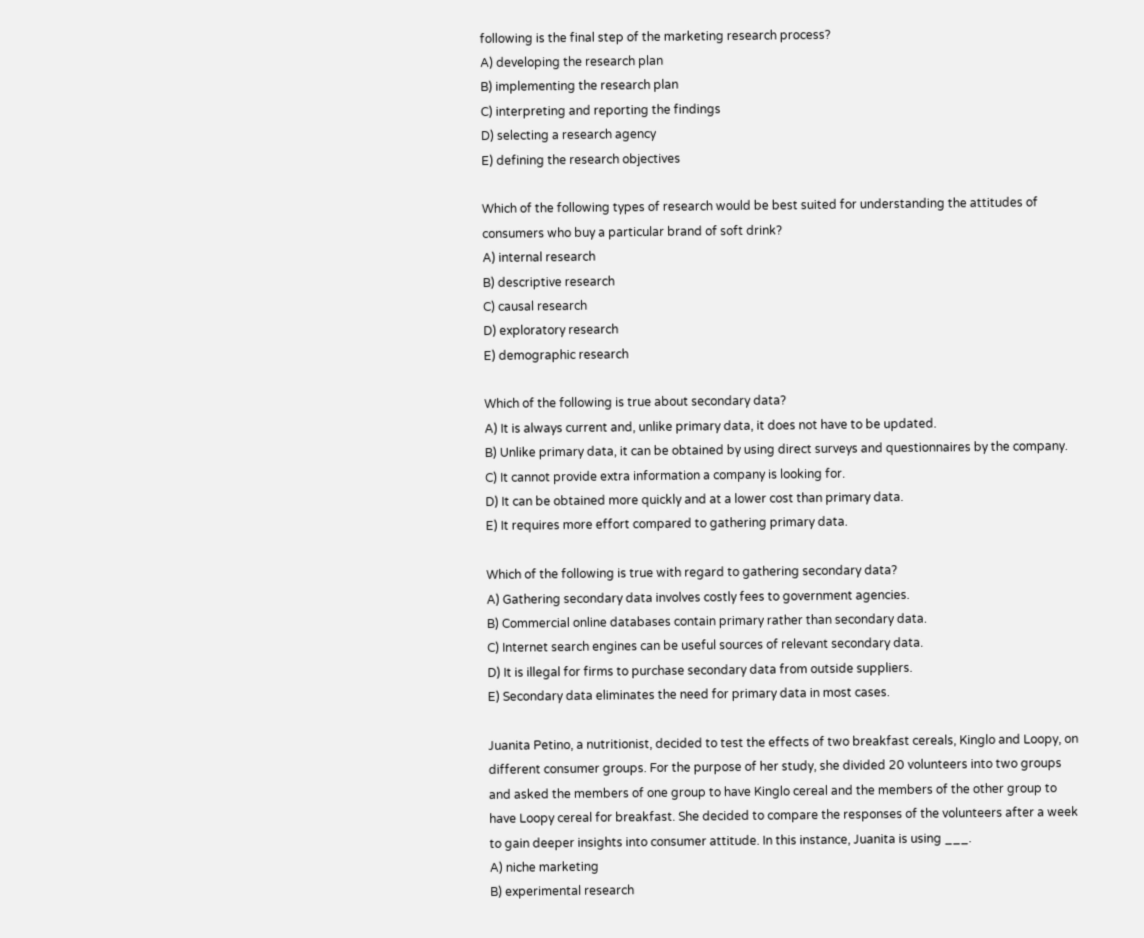following is the final step of the marketing research process?
A) developing the research plan
B) implementing the research plan
C) interpreting and reporting the findings
D) selecting a research agency
E) defining the research objectives

Which of the following types of research would be best suited for understanding the attitudes of consumers who buy a particular brand of soft drink?
A) internal research
B) descriptive research
C) causal research
D) exploratory research
E) demographic research

Which of the following is true about secondary data?
A) It is always current and, unlike primary data, it does not have to be updated.
B) Unlike primary data, it can be obtained by using direct surveys and questionnaires by the company.
C) It cannot provide extra information a company is looking for.
D) It can be obtained more quickly and at a lower cost than primary data.
E) It requires more effort compared to gathering primary data.

Which of the following is true with regard to gathering secondary data?
A) Gathering secondary data involves costly fees to government agencies.
B) Commercial online databases contain primary rather than secondary data.
C) Internet search engines can be useful sources of relevant secondary data.
D) It is illegal for firms to purchase secondary data from outside suppliers.
E) Secondary data eliminates the need for primary data in most cases.

Juanita Petino, a nutritionist, decided to test the effects of two breakfast cereals, Kinglo and Loopy, on different consumer groups. For the purpose of her study, she divided 20 volunteers into two groups and asked the members of one group to have Kinglo cereal and the members of the other group to have Loopy cereal for breakfast. She decided to compare the responses of the volunteers after a week to gain deeper insights into consumer attitude. In this instance, Juanita is using ___.
A) niche marketing
B) experimental research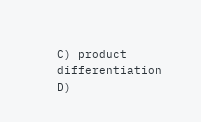C) product differentiation
D)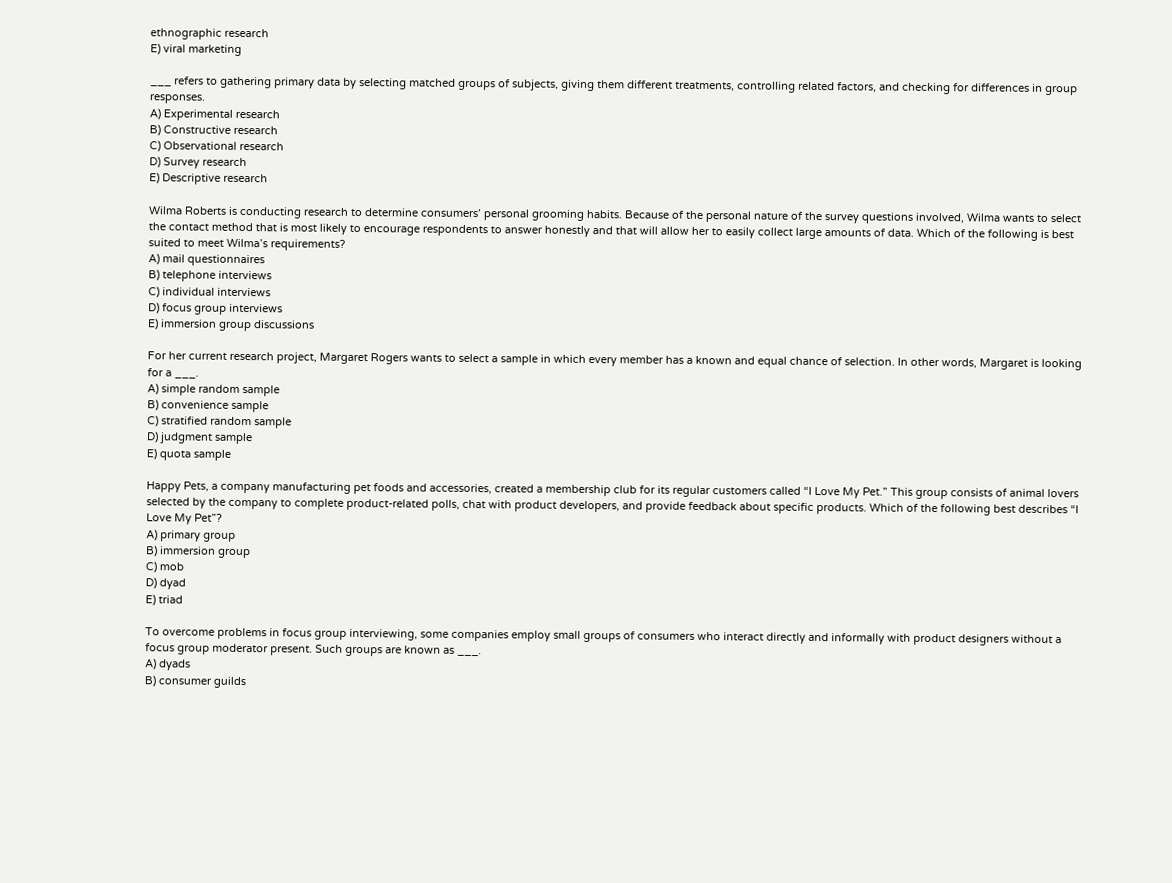ethnographic research
E) viral marketing

___ refers to gathering primary data by selecting matched groups of subjects, giving them different treatments, controlling related factors, and checking for differences in group responses.
A) Experimental research
B) Constructive research
C) Observational research
D) Survey research
E) Descriptive research

Wilma Roberts is conducting research to determine consumers’ personal grooming habits. Because of the personal nature of the survey questions involved, Wilma wants to select the contact method that is most likely to encourage respondents to answer honestly and that will allow her to easily collect large amounts of data. Which of the following is best suited to meet Wilma’s requirements?
A) mail questionnaires
B) telephone interviews
C) individual interviews
D) focus group interviews
E) immersion group discussions

For her current research project, Margaret Rogers wants to select a sample in which every member has a known and equal chance of selection. In other words, Margaret is looking for a ___.
A) simple random sample
B) convenience sample
C) stratified random sample
D) judgment sample
E) quota sample

Happy Pets, a company manufacturing pet foods and accessories, created a membership club for its regular customers called “I Love My Pet.” This group consists of animal lovers selected by the company to complete product-related polls, chat with product developers, and provide feedback about specific products. Which of the following best describes “I Love My Pet”?
A) primary group
B) immersion group
C) mob
D) dyad
E) triad

To overcome problems in focus group interviewing, some companies employ small groups of consumers who interact directly and informally with product designers without a focus group moderator present. Such groups are known as ___.
A) dyads
B) consumer guilds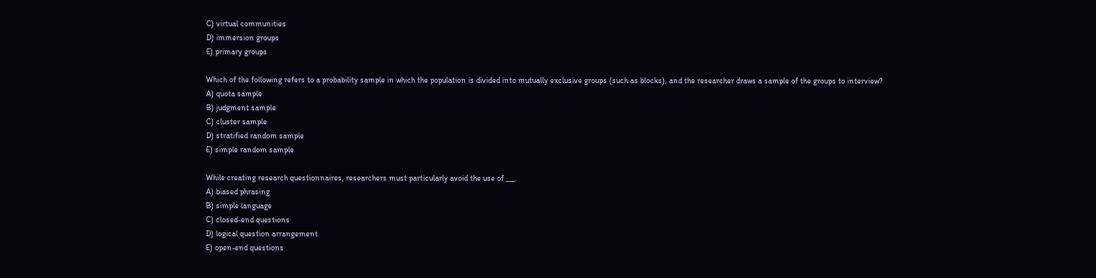C) virtual communities
D) immersion groups
E) primary groups

Which of the following refers to a probability sample in which the population is divided into mutually exclusive groups (such as blocks), and the researcher draws a sample of the groups to interview?
A) quota sample
B) judgment sample
C) cluster sample
D) stratified random sample
E) simple random sample

While creating research questionnaires, researchers must particularly avoid the use of ___.
A) biased phrasing
B) simple language
C) closed-end questions
D) logical question arrangement
E) open-end questions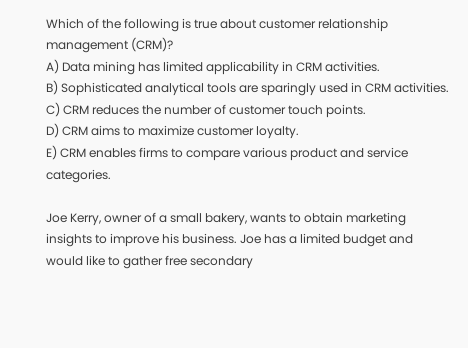Which of the following is true about customer relationship management (CRM)?
A) Data mining has limited applicability in CRM activities.
B) Sophisticated analytical tools are sparingly used in CRM activities.
C) CRM reduces the number of customer touch points.
D) CRM aims to maximize customer loyalty.
E) CRM enables firms to compare various product and service categories.

Joe Kerry, owner of a small bakery, wants to obtain marketing insights to improve his business. Joe has a limited budget and would like to gather free secondary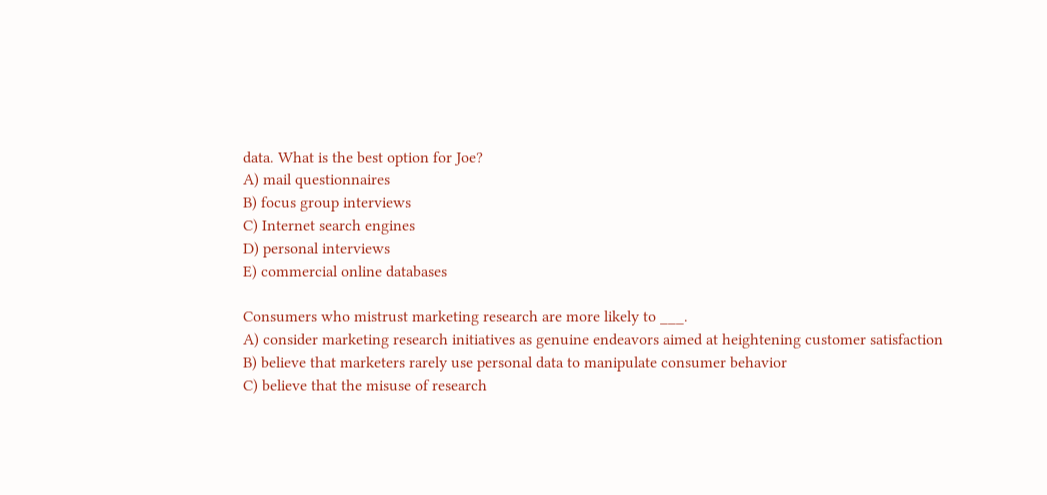data. What is the best option for Joe?
A) mail questionnaires
B) focus group interviews
C) Internet search engines
D) personal interviews
E) commercial online databases

Consumers who mistrust marketing research are more likely to ___.
A) consider marketing research initiatives as genuine endeavors aimed at heightening customer satisfaction
B) believe that marketers rarely use personal data to manipulate consumer behavior
C) believe that the misuse of research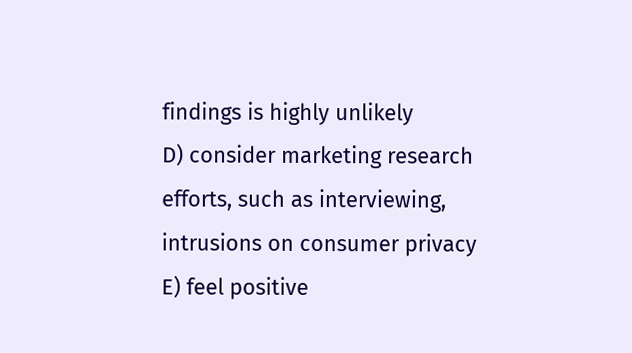findings is highly unlikely
D) consider marketing research efforts, such as interviewing, intrusions on consumer privacy
E) feel positive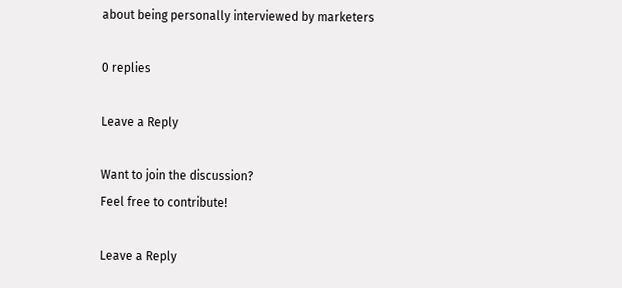about being personally interviewed by marketers

0 replies

Leave a Reply

Want to join the discussion?
Feel free to contribute!

Leave a Reply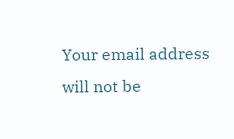Your email address will not be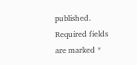published. Required fields are marked *